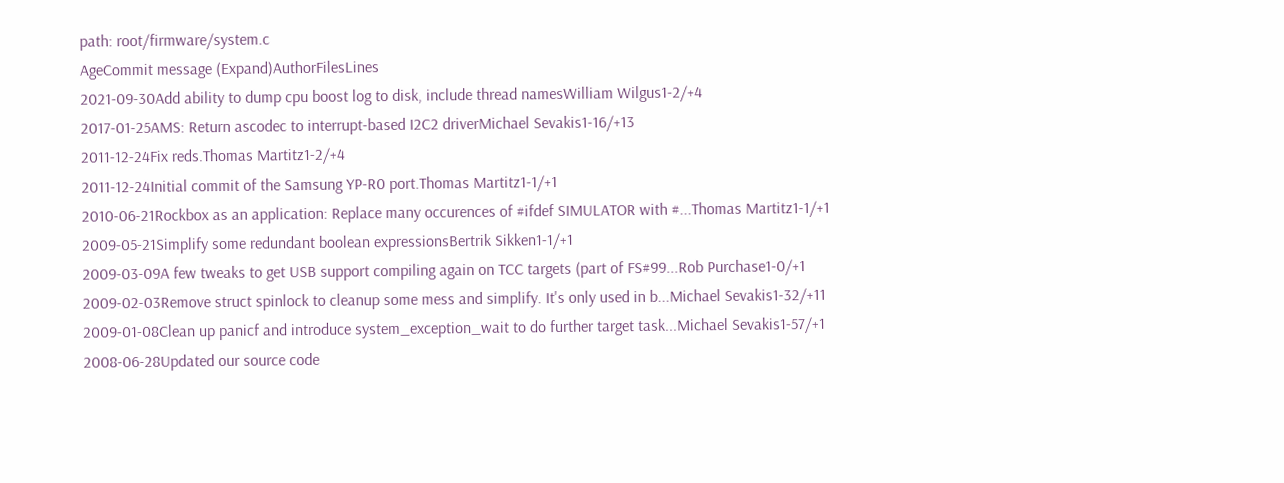path: root/firmware/system.c
AgeCommit message (Expand)AuthorFilesLines
2021-09-30Add ability to dump cpu boost log to disk, include thread namesWilliam Wilgus1-2/+4
2017-01-25AMS: Return ascodec to interrupt-based I2C2 driverMichael Sevakis1-16/+13
2011-12-24Fix reds.Thomas Martitz1-2/+4
2011-12-24Initial commit of the Samsung YP-R0 port.Thomas Martitz1-1/+1
2010-06-21Rockbox as an application: Replace many occurences of #ifdef SIMULATOR with #...Thomas Martitz1-1/+1
2009-05-21Simplify some redundant boolean expressionsBertrik Sikken1-1/+1
2009-03-09A few tweaks to get USB support compiling again on TCC targets (part of FS#99...Rob Purchase1-0/+1
2009-02-03Remove struct spinlock to cleanup some mess and simplify. It's only used in b...Michael Sevakis1-32/+11
2009-01-08Clean up panicf and introduce system_exception_wait to do further target task...Michael Sevakis1-57/+1
2008-06-28Updated our source code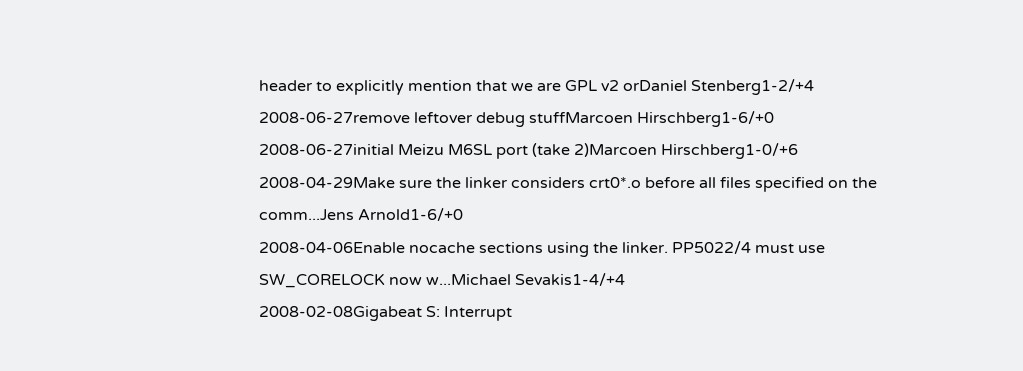header to explicitly mention that we are GPL v2 orDaniel Stenberg1-2/+4
2008-06-27remove leftover debug stuffMarcoen Hirschberg1-6/+0
2008-06-27initial Meizu M6SL port (take 2)Marcoen Hirschberg1-0/+6
2008-04-29Make sure the linker considers crt0*.o before all files specified on the comm...Jens Arnold1-6/+0
2008-04-06Enable nocache sections using the linker. PP5022/4 must use SW_CORELOCK now w...Michael Sevakis1-4/+4
2008-02-08Gigabeat S: Interrupt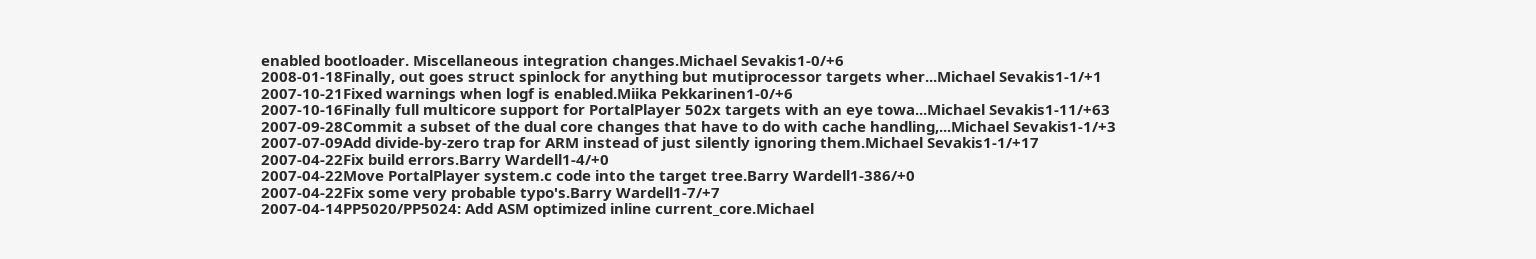enabled bootloader. Miscellaneous integration changes.Michael Sevakis1-0/+6
2008-01-18Finally, out goes struct spinlock for anything but mutiprocessor targets wher...Michael Sevakis1-1/+1
2007-10-21Fixed warnings when logf is enabled.Miika Pekkarinen1-0/+6
2007-10-16Finally full multicore support for PortalPlayer 502x targets with an eye towa...Michael Sevakis1-11/+63
2007-09-28Commit a subset of the dual core changes that have to do with cache handling,...Michael Sevakis1-1/+3
2007-07-09Add divide-by-zero trap for ARM instead of just silently ignoring them.Michael Sevakis1-1/+17
2007-04-22Fix build errors.Barry Wardell1-4/+0
2007-04-22Move PortalPlayer system.c code into the target tree.Barry Wardell1-386/+0
2007-04-22Fix some very probable typo's.Barry Wardell1-7/+7
2007-04-14PP5020/PP5024: Add ASM optimized inline current_core.Michael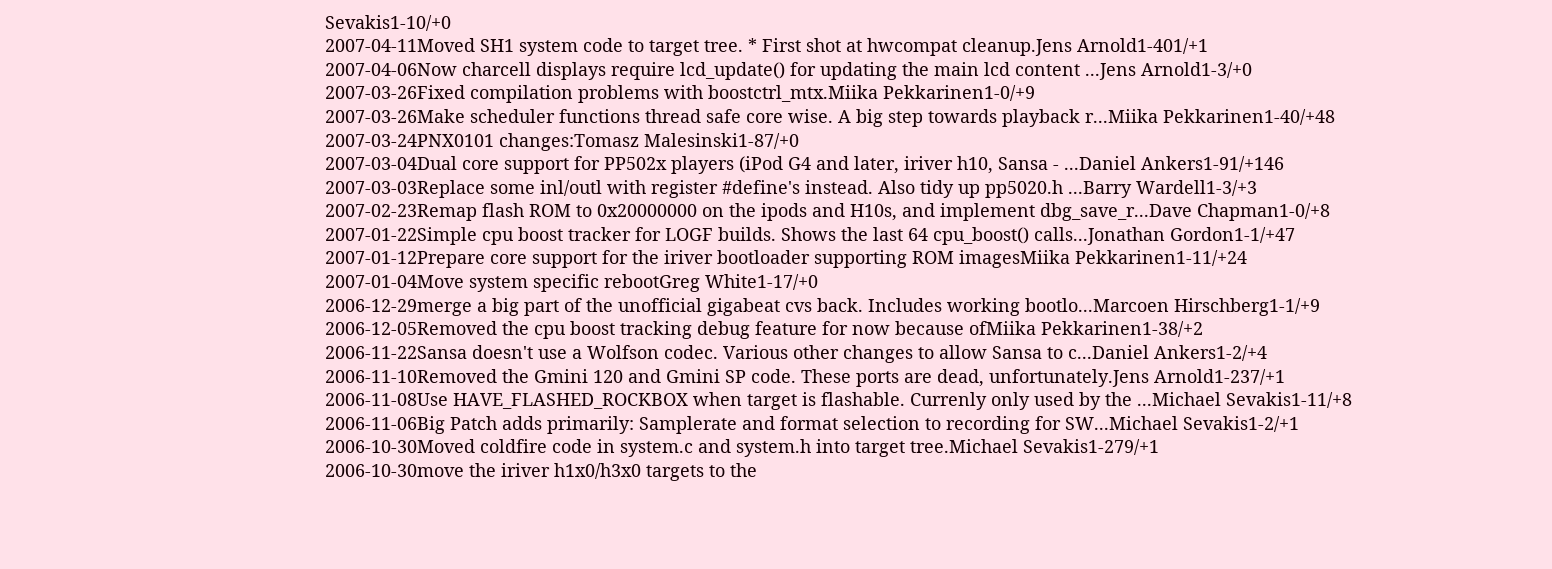Sevakis1-10/+0
2007-04-11Moved SH1 system code to target tree. * First shot at hwcompat cleanup.Jens Arnold1-401/+1
2007-04-06Now charcell displays require lcd_update() for updating the main lcd content ...Jens Arnold1-3/+0
2007-03-26Fixed compilation problems with boostctrl_mtx.Miika Pekkarinen1-0/+9
2007-03-26Make scheduler functions thread safe core wise. A big step towards playback r...Miika Pekkarinen1-40/+48
2007-03-24PNX0101 changes:Tomasz Malesinski1-87/+0
2007-03-04Dual core support for PP502x players (iPod G4 and later, iriver h10, Sansa - ...Daniel Ankers1-91/+146
2007-03-03Replace some inl/outl with register #define's instead. Also tidy up pp5020.h ...Barry Wardell1-3/+3
2007-02-23Remap flash ROM to 0x20000000 on the ipods and H10s, and implement dbg_save_r...Dave Chapman1-0/+8
2007-01-22Simple cpu boost tracker for LOGF builds. Shows the last 64 cpu_boost() calls...Jonathan Gordon1-1/+47
2007-01-12Prepare core support for the iriver bootloader supporting ROM imagesMiika Pekkarinen1-11/+24
2007-01-04Move system specific rebootGreg White1-17/+0
2006-12-29merge a big part of the unofficial gigabeat cvs back. Includes working bootlo...Marcoen Hirschberg1-1/+9
2006-12-05Removed the cpu boost tracking debug feature for now because ofMiika Pekkarinen1-38/+2
2006-11-22Sansa doesn't use a Wolfson codec. Various other changes to allow Sansa to c...Daniel Ankers1-2/+4
2006-11-10Removed the Gmini 120 and Gmini SP code. These ports are dead, unfortunately.Jens Arnold1-237/+1
2006-11-08Use HAVE_FLASHED_ROCKBOX when target is flashable. Currenly only used by the ...Michael Sevakis1-11/+8
2006-11-06Big Patch adds primarily: Samplerate and format selection to recording for SW...Michael Sevakis1-2/+1
2006-10-30Moved coldfire code in system.c and system.h into target tree.Michael Sevakis1-279/+1
2006-10-30move the iriver h1x0/h3x0 targets to the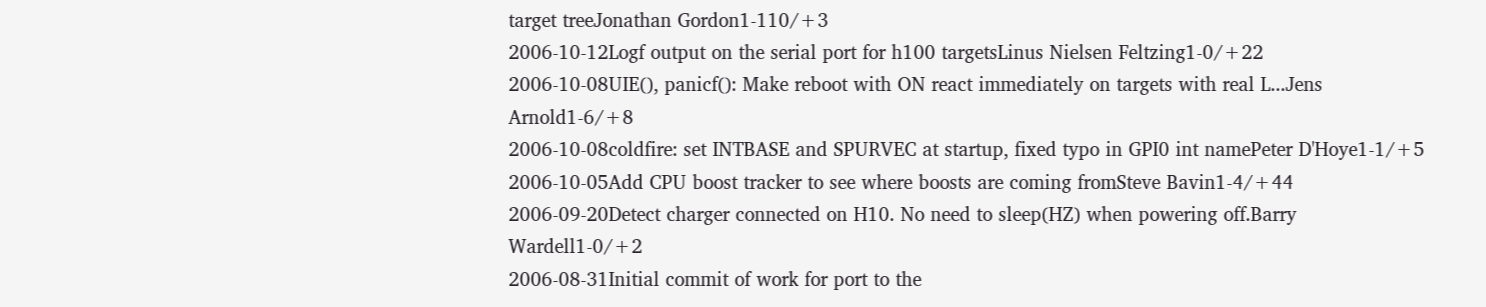target treeJonathan Gordon1-110/+3
2006-10-12Logf output on the serial port for h100 targetsLinus Nielsen Feltzing1-0/+22
2006-10-08UIE(), panicf(): Make reboot with ON react immediately on targets with real L...Jens Arnold1-6/+8
2006-10-08coldfire: set INTBASE and SPURVEC at startup, fixed typo in GPI0 int namePeter D'Hoye1-1/+5
2006-10-05Add CPU boost tracker to see where boosts are coming fromSteve Bavin1-4/+44
2006-09-20Detect charger connected on H10. No need to sleep(HZ) when powering off.Barry Wardell1-0/+2
2006-08-31Initial commit of work for port to the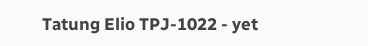Tatung Elio TPJ-1022 - yet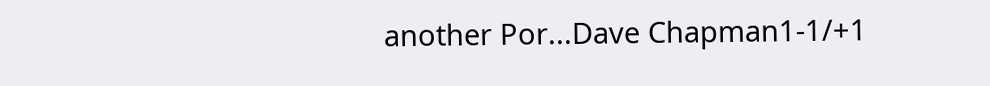another Por...Dave Chapman1-1/+1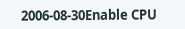2006-08-30Enable CPU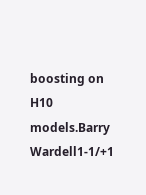boosting on H10 models.Barry Wardell1-1/+1